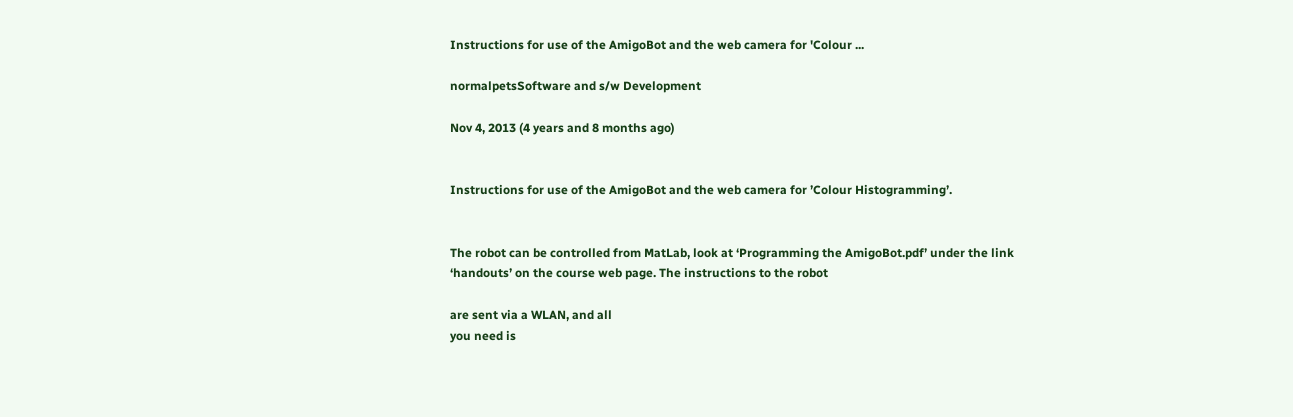Instructions for use of the AmigoBot and the web camera for 'Colour ...

normalpetsSoftware and s/w Development

Nov 4, 2013 (4 years and 8 months ago)


Instructions for use of the AmigoBot and the web camera for ’Colour Histogramming’.


The robot can be controlled from MatLab, look at ‘Programming the AmigoBot.pdf’ under the link
‘handouts’ on the course web page. The instructions to the robot

are sent via a WLAN, and all
you need is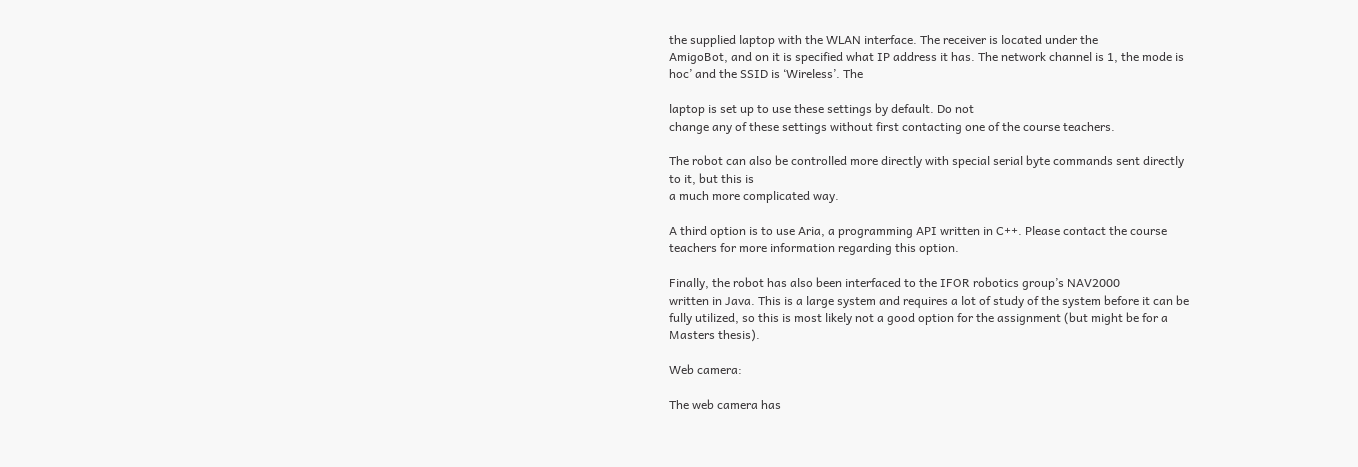the supplied laptop with the WLAN interface. The receiver is located under the
AmigoBot, and on it is specified what IP address it has. The network channel is 1, the mode is
hoc’ and the SSID is ‘Wireless’. The

laptop is set up to use these settings by default. Do not
change any of these settings without first contacting one of the course teachers.

The robot can also be controlled more directly with special serial byte commands sent directly
to it, but this is
a much more complicated way.

A third option is to use Aria, a programming API written in C++. Please contact the course
teachers for more information regarding this option.

Finally, the robot has also been interfaced to the IFOR robotics group’s NAV2000
written in Java. This is a large system and requires a lot of study of the system before it can be
fully utilized, so this is most likely not a good option for the assignment (but might be for a
Masters thesis).

Web camera:

The web camera has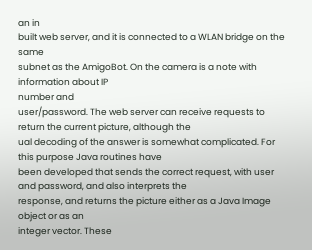an in
built web server, and it is connected to a WLAN bridge on the same
subnet as the AmigoBot. On the camera is a note with information about IP
number and
user/password. The web server can receive requests to return the current picture, although the
ual decoding of the answer is somewhat complicated. For this purpose Java routines have
been developed that sends the correct request, with user and password, and also interprets the
response, and returns the picture either as a Java Image object or as an
integer vector. These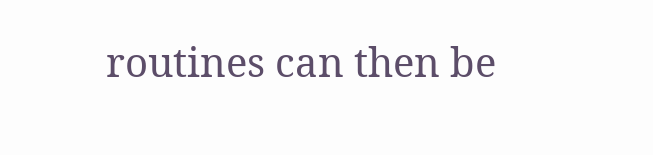routines can then be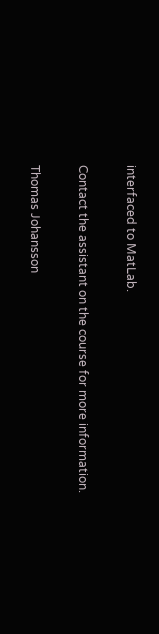interfaced to MatLab.

Contact the assistant on the course for more information.

Thomas Johansson